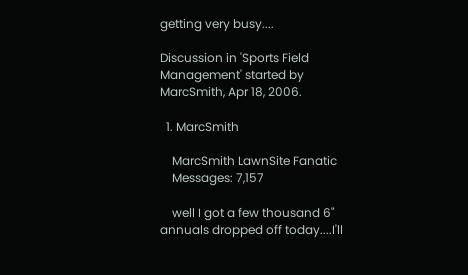getting very busy....

Discussion in 'Sports Field Management' started by MarcSmith, Apr 18, 2006.

  1. MarcSmith

    MarcSmith LawnSite Fanatic
    Messages: 7,157

    well I got a few thousand 6" annuals dropped off today....I'll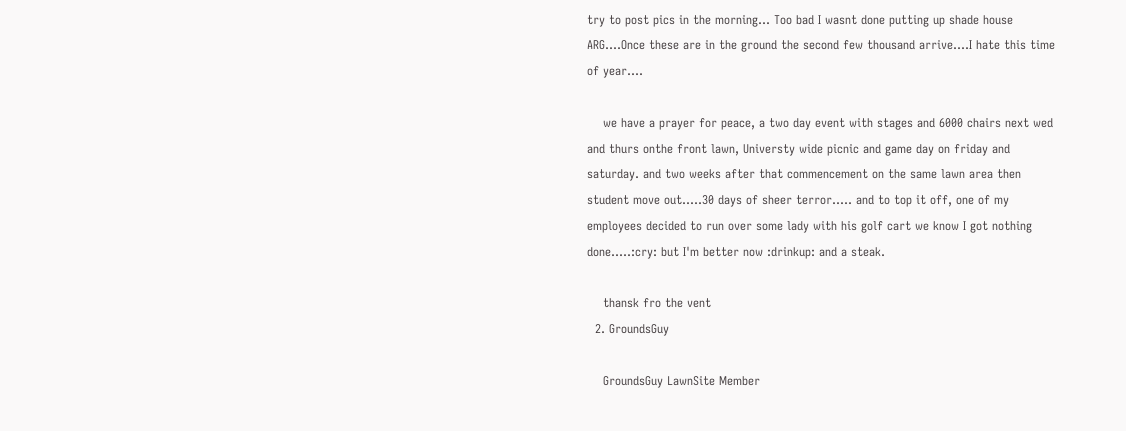try to post pics in the morning... Too bad I wasnt done putting up shade house ARG....Once these are in the ground the second few thousand arrive....I hate this time of year....

    we have a prayer for peace, a two day event with stages and 6000 chairs next wed and thurs onthe front lawn, Universty wide picnic and game day on friday and saturday. and two weeks after that commencement on the same lawn area then student move out.....30 days of sheer terror..... and to top it off, one of my employees decided to run over some lady with his golf cart we know I got nothing done.....:cry: but I'm better now :drinkup: and a steak.

    thansk fro the vent
  2. GroundsGuy

    GroundsGuy LawnSite Member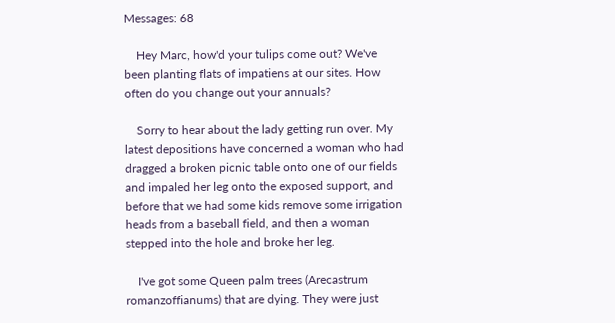Messages: 68

    Hey Marc, how'd your tulips come out? We've been planting flats of impatiens at our sites. How often do you change out your annuals?

    Sorry to hear about the lady getting run over. My latest depositions have concerned a woman who had dragged a broken picnic table onto one of our fields and impaled her leg onto the exposed support, and before that we had some kids remove some irrigation heads from a baseball field, and then a woman stepped into the hole and broke her leg.

    I've got some Queen palm trees (Arecastrum romanzoffianums) that are dying. They were just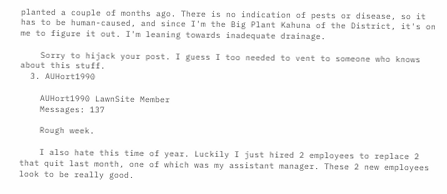planted a couple of months ago. There is no indication of pests or disease, so it has to be human-caused, and since I'm the Big Plant Kahuna of the District, it's on me to figure it out. I'm leaning towards inadequate drainage.

    Sorry to hijack your post. I guess I too needed to vent to someone who knows about this stuff.
  3. AUHort1990

    AUHort1990 LawnSite Member
    Messages: 137

    Rough week.

    I also hate this time of year. Luckily I just hired 2 employees to replace 2 that quit last month, one of which was my assistant manager. These 2 new employees look to be really good.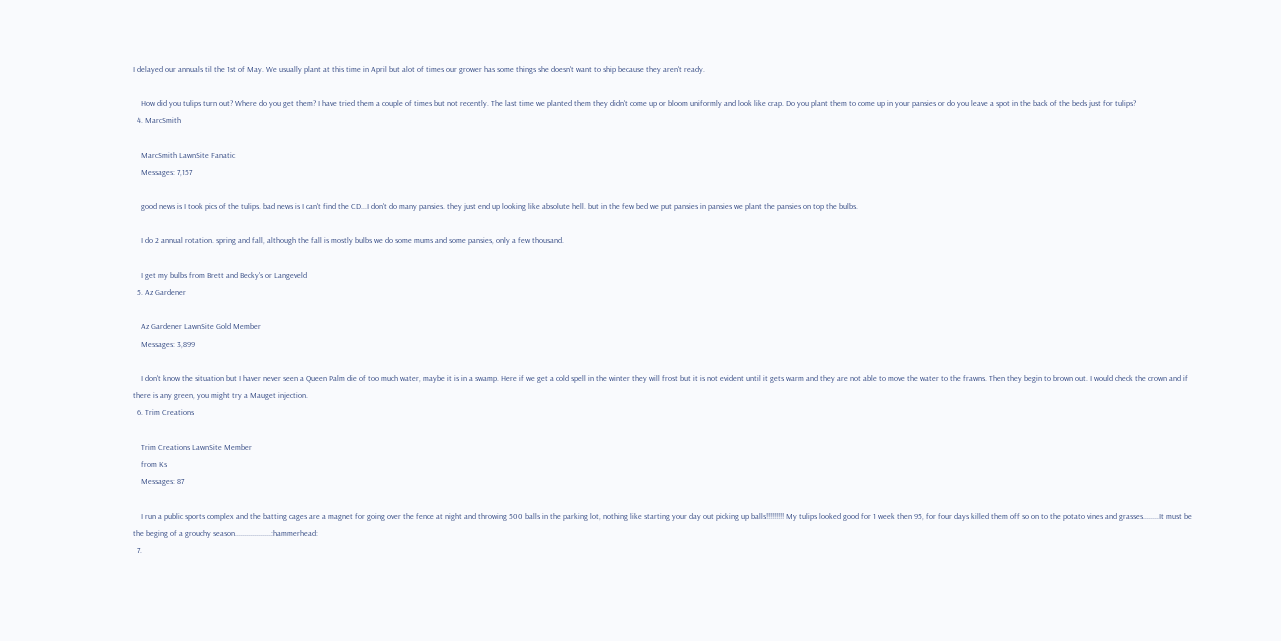I delayed our annuals til the 1st of May. We usually plant at this time in April but alot of times our grower has some things she doesn't want to ship because they aren't ready.

    How did you tulips turn out? Where do you get them? I have tried them a couple of times but not recently. The last time we planted them they didn't come up or bloom uniformly and look like crap. Do you plant them to come up in your pansies or do you leave a spot in the back of the beds just for tulips?
  4. MarcSmith

    MarcSmith LawnSite Fanatic
    Messages: 7,157

    good news is I took pics of the tulips. bad news is I can't find the CD...I don't do many pansies. they just end up looking like absolute hell. but in the few bed we put pansies in pansies we plant the pansies on top the bulbs.

    I do 2 annual rotation. spring and fall, although the fall is mostly bulbs we do some mums and some pansies, only a few thousand.

    I get my bulbs from Brett and Becky's or Langeveld
  5. Az Gardener

    Az Gardener LawnSite Gold Member
    Messages: 3,899

    I don't know the situation but I haver never seen a Queen Palm die of too much water, maybe it is in a swamp. Here if we get a cold spell in the winter they will frost but it is not evident until it gets warm and they are not able to move the water to the frawns. Then they begin to brown out. I would check the crown and if there is any green, you might try a Mauget injection.
  6. Trim Creations

    Trim Creations LawnSite Member
    from Ks
    Messages: 87

    I run a public sports complex and the batting cages are a magnet for going over the fence at night and throwing 500 balls in the parking lot, nothing like starting your day out picking up balls!!!!!!!!! My tulips looked good for 1 week then 95, for four days killed them off so on to the potato vines and grasses........It must be the beging of a grouchy season..................:hammerhead:
  7.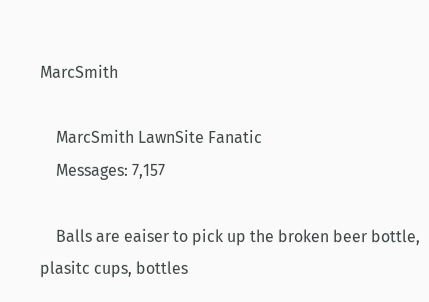MarcSmith

    MarcSmith LawnSite Fanatic
    Messages: 7,157

    Balls are eaiser to pick up the broken beer bottle, plasitc cups, bottles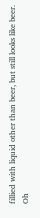fillied with liquid other than beer, but still looks like beer. Oh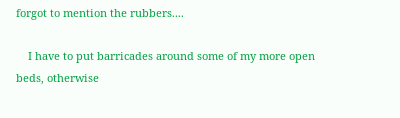forgot to mention the rubbers....

    I have to put barricades around some of my more open beds, otherwise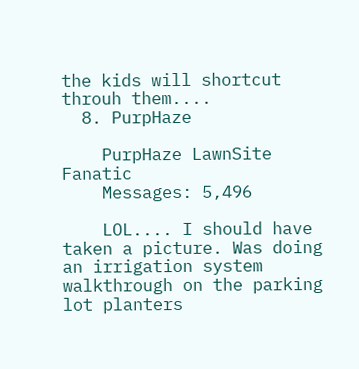the kids will shortcut throuh them....
  8. PurpHaze

    PurpHaze LawnSite Fanatic
    Messages: 5,496

    LOL.... I should have taken a picture. Was doing an irrigation system walkthrough on the parking lot planters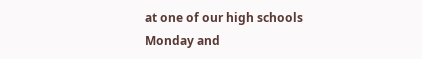at one of our high schools Monday and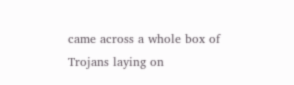came across a whole box of Trojans laying on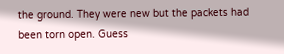the ground. They were new but the packets had been torn open. Guess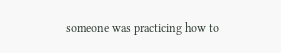someone was practicing how to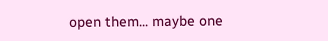open them... maybe one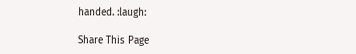handed. :laugh:

Share This Page